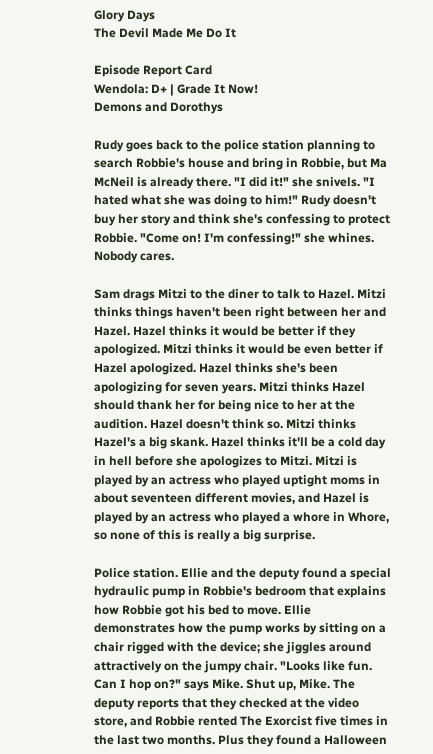Glory Days
The Devil Made Me Do It

Episode Report Card
Wendola: D+ | Grade It Now!
Demons and Dorothys

Rudy goes back to the police station planning to search Robbie's house and bring in Robbie, but Ma McNeil is already there. "I did it!" she snivels. "I hated what she was doing to him!" Rudy doesn't buy her story and think she's confessing to protect Robbie. "Come on! I'm confessing!" she whines. Nobody cares.

Sam drags Mitzi to the diner to talk to Hazel. Mitzi thinks things haven't been right between her and Hazel. Hazel thinks it would be better if they apologized. Mitzi thinks it would be even better if Hazel apologized. Hazel thinks she's been apologizing for seven years. Mitzi thinks Hazel should thank her for being nice to her at the audition. Hazel doesn't think so. Mitzi thinks Hazel's a big skank. Hazel thinks it'll be a cold day in hell before she apologizes to Mitzi. Mitzi is played by an actress who played uptight moms in about seventeen different movies, and Hazel is played by an actress who played a whore in Whore, so none of this is really a big surprise.

Police station. Ellie and the deputy found a special hydraulic pump in Robbie's bedroom that explains how Robbie got his bed to move. Ellie demonstrates how the pump works by sitting on a chair rigged with the device; she jiggles around attractively on the jumpy chair. "Looks like fun. Can I hop on?" says Mike. Shut up, Mike. The deputy reports that they checked at the video store, and Robbie rented The Exorcist five times in the last two months. Plus they found a Halloween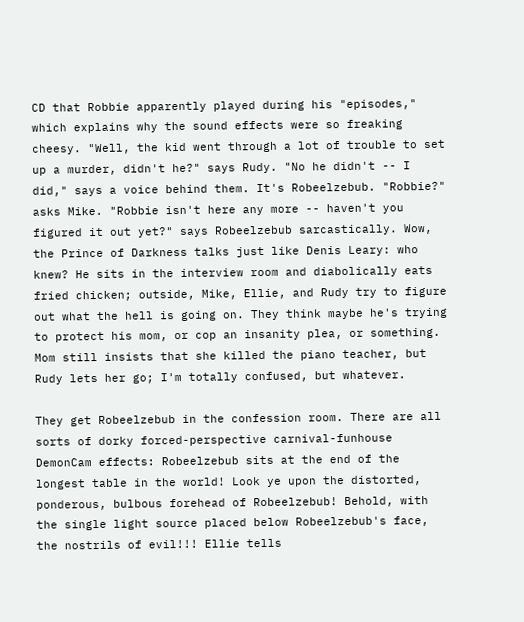CD that Robbie apparently played during his "episodes," which explains why the sound effects were so freaking cheesy. "Well, the kid went through a lot of trouble to set up a murder, didn't he?" says Rudy. "No he didn't -- I did," says a voice behind them. It's Robeelzebub. "Robbie?" asks Mike. "Robbie isn't here any more -- haven't you figured it out yet?" says Robeelzebub sarcastically. Wow, the Prince of Darkness talks just like Denis Leary: who knew? He sits in the interview room and diabolically eats fried chicken; outside, Mike, Ellie, and Rudy try to figure out what the hell is going on. They think maybe he's trying to protect his mom, or cop an insanity plea, or something. Mom still insists that she killed the piano teacher, but Rudy lets her go; I'm totally confused, but whatever.

They get Robeelzebub in the confession room. There are all sorts of dorky forced-perspective carnival-funhouse DemonCam effects: Robeelzebub sits at the end of the longest table in the world! Look ye upon the distorted, ponderous, bulbous forehead of Robeelzebub! Behold, with the single light source placed below Robeelzebub's face, the nostrils of evil!!! Ellie tells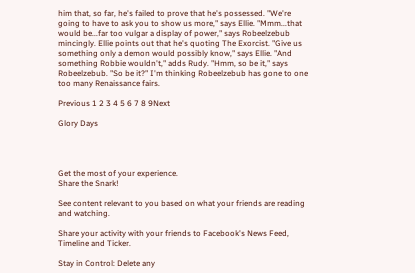him that, so far, he's failed to prove that he's possessed. "We're going to have to ask you to show us more," says Ellie. "Mmm...that would be...far too vulgar a display of power," says Robeelzebub mincingly. Ellie points out that he's quoting The Exorcist. "Give us something only a demon would possibly know," says Ellie. "And something Robbie wouldn't," adds Rudy. "Hmm, so be it," says Robeelzebub. "So be it?" I'm thinking Robeelzebub has gone to one too many Renaissance fairs.

Previous 1 2 3 4 5 6 7 8 9Next

Glory Days




Get the most of your experience.
Share the Snark!

See content relevant to you based on what your friends are reading and watching.

Share your activity with your friends to Facebook's News Feed, Timeline and Ticker.

Stay in Control: Delete any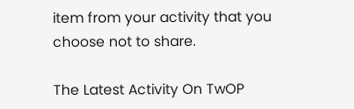item from your activity that you choose not to share.

The Latest Activity On TwOP